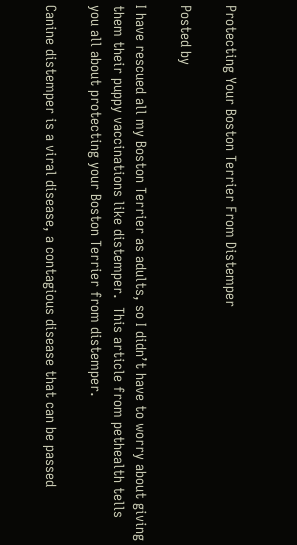Protecting Your Boston Terrier From Distemper

Posted by

I have rescued all my Boston Terrier as adults, so I didn’t have to worry about giving them their puppy vaccinations like distemper.  This article from pethealth tells you all about protecting your Boston Terrier from distemper.

Canine distemper is a viral disease, a contagious disease that can be passed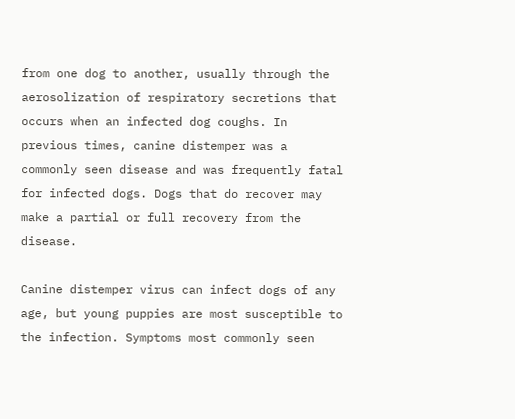from one dog to another, usually through the aerosolization of respiratory secretions that occurs when an infected dog coughs. In previous times, canine distemper was a commonly seen disease and was frequently fatal for infected dogs. Dogs that do recover may make a partial or full recovery from the disease.

Canine distemper virus can infect dogs of any age, but young puppies are most susceptible to the infection. Symptoms most commonly seen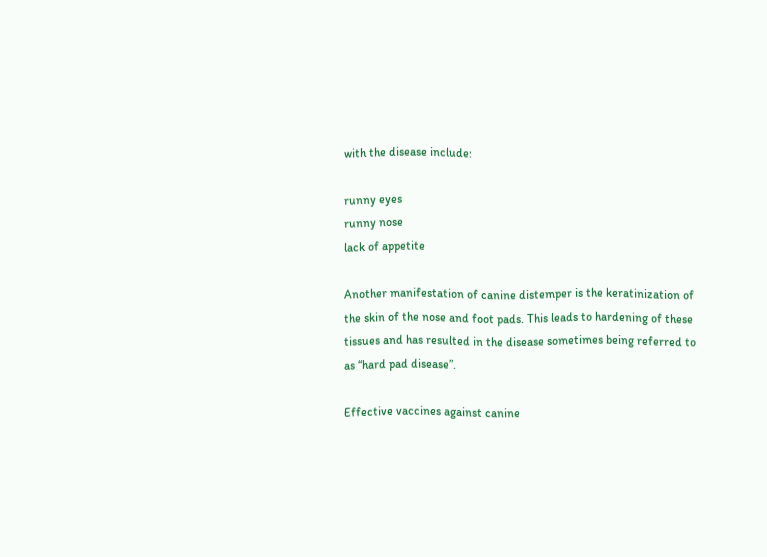with the disease include:

runny eyes
runny nose
lack of appetite

Another manifestation of canine distemper is the keratinization of the skin of the nose and foot pads. This leads to hardening of these tissues and has resulted in the disease sometimes being referred to as “hard pad disease”.

Effective vaccines against canine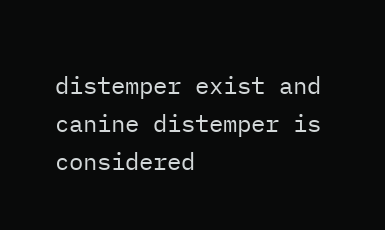distemper exist and canine distemper is considered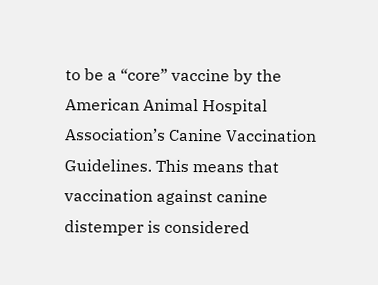to be a “core” vaccine by the American Animal Hospital Association’s Canine Vaccination Guidelines. This means that vaccination against canine distemper is considered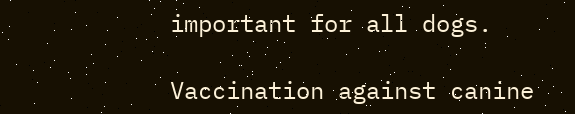important for all dogs.

Vaccination against canine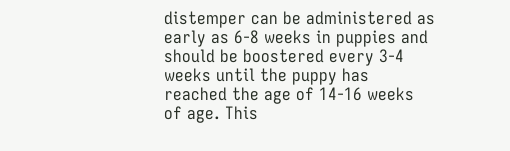distemper can be administered as early as 6-8 weeks in puppies and should be boostered every 3-4 weeks until the puppy has reached the age of 14-16 weeks of age. This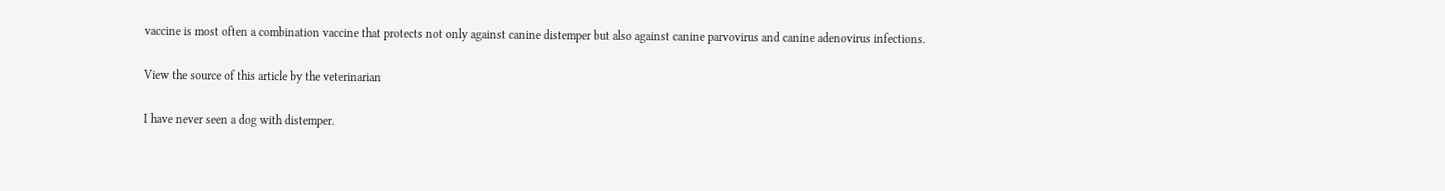vaccine is most often a combination vaccine that protects not only against canine distemper but also against canine parvovirus and canine adenovirus infections.

View the source of this article by the veterinarian

I have never seen a dog with distemper.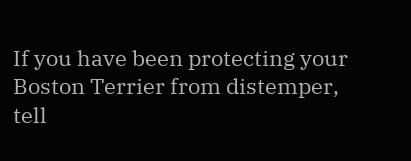If you have been protecting your Boston Terrier from distemper, tell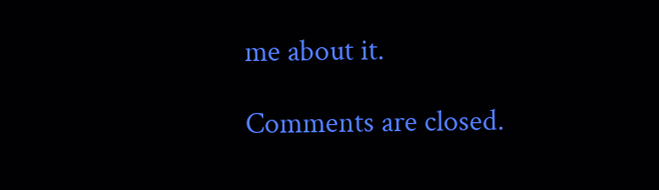me about it.

Comments are closed.